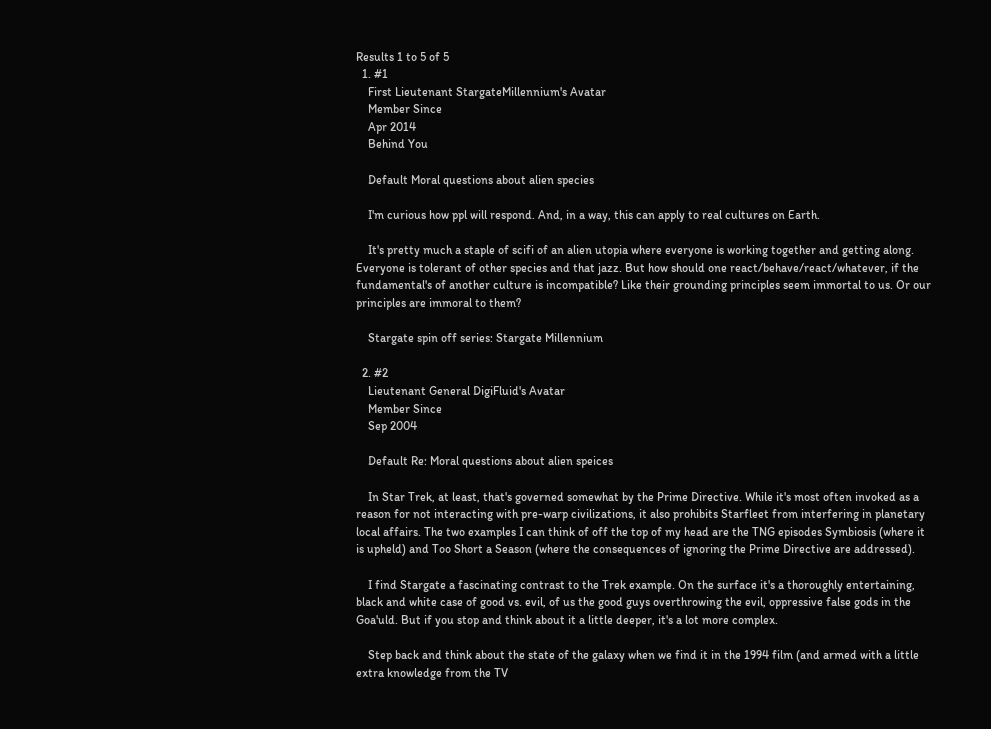Results 1 to 5 of 5
  1. #1
    First Lieutenant StargateMillennium's Avatar
    Member Since
    Apr 2014
    Behind You

    Default Moral questions about alien species

    I'm curious how ppl will respond. And, in a way, this can apply to real cultures on Earth.

    It's pretty much a staple of scifi of an alien utopia where everyone is working together and getting along. Everyone is tolerant of other species and that jazz. But how should one react/behave/react/whatever, if the fundamental's of another culture is incompatible? Like their grounding principles seem immortal to us. Or our principles are immoral to them?

    Stargate spin off series: Stargate Millennium

  2. #2
    Lieutenant General DigiFluid's Avatar
    Member Since
    Sep 2004

    Default Re: Moral questions about alien speices

    In Star Trek, at least, that's governed somewhat by the Prime Directive. While it's most often invoked as a reason for not interacting with pre-warp civilizations, it also prohibits Starfleet from interfering in planetary local affairs. The two examples I can think of off the top of my head are the TNG episodes Symbiosis (where it is upheld) and Too Short a Season (where the consequences of ignoring the Prime Directive are addressed).

    I find Stargate a fascinating contrast to the Trek example. On the surface it's a thoroughly entertaining, black and white case of good vs. evil, of us the good guys overthrowing the evil, oppressive false gods in the Goa'uld. But if you stop and think about it a little deeper, it's a lot more complex.

    Step back and think about the state of the galaxy when we find it in the 1994 film (and armed with a little extra knowledge from the TV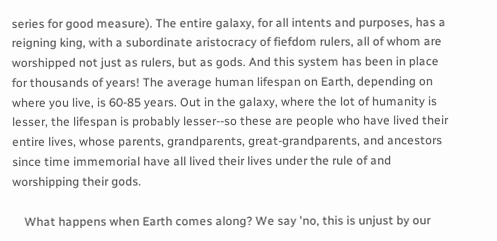series for good measure). The entire galaxy, for all intents and purposes, has a reigning king, with a subordinate aristocracy of fiefdom rulers, all of whom are worshipped not just as rulers, but as gods. And this system has been in place for thousands of years! The average human lifespan on Earth, depending on where you live, is 60-85 years. Out in the galaxy, where the lot of humanity is lesser, the lifespan is probably lesser--so these are people who have lived their entire lives, whose parents, grandparents, great-grandparents, and ancestors since time immemorial have all lived their lives under the rule of and worshipping their gods.

    What happens when Earth comes along? We say 'no, this is unjust by our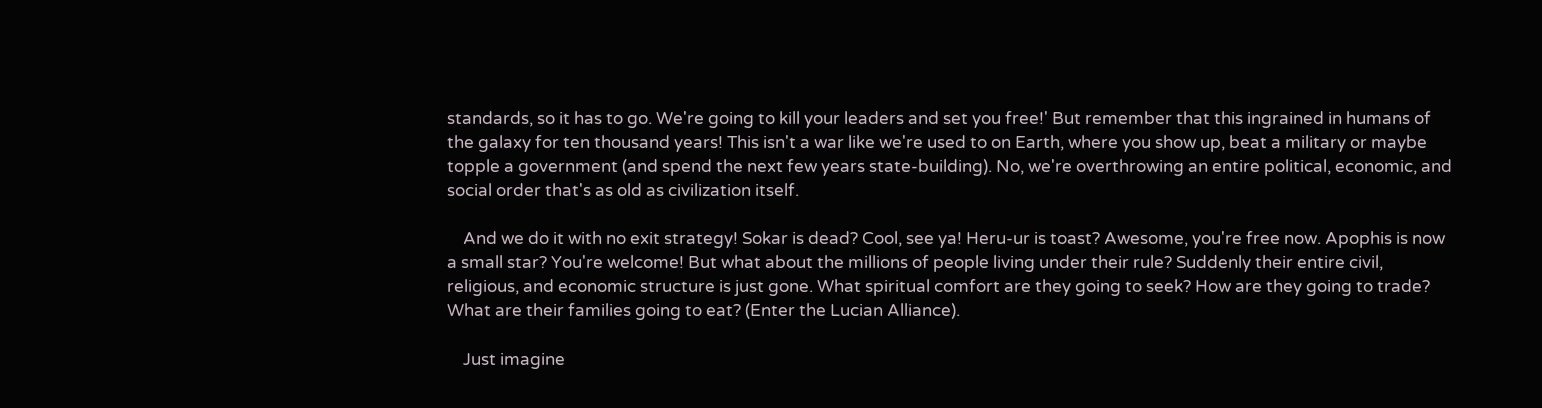standards, so it has to go. We're going to kill your leaders and set you free!' But remember that this ingrained in humans of the galaxy for ten thousand years! This isn't a war like we're used to on Earth, where you show up, beat a military or maybe topple a government (and spend the next few years state-building). No, we're overthrowing an entire political, economic, and social order that's as old as civilization itself.

    And we do it with no exit strategy! Sokar is dead? Cool, see ya! Heru-ur is toast? Awesome, you're free now. Apophis is now a small star? You're welcome! But what about the millions of people living under their rule? Suddenly their entire civil, religious, and economic structure is just gone. What spiritual comfort are they going to seek? How are they going to trade? What are their families going to eat? (Enter the Lucian Alliance).

    Just imagine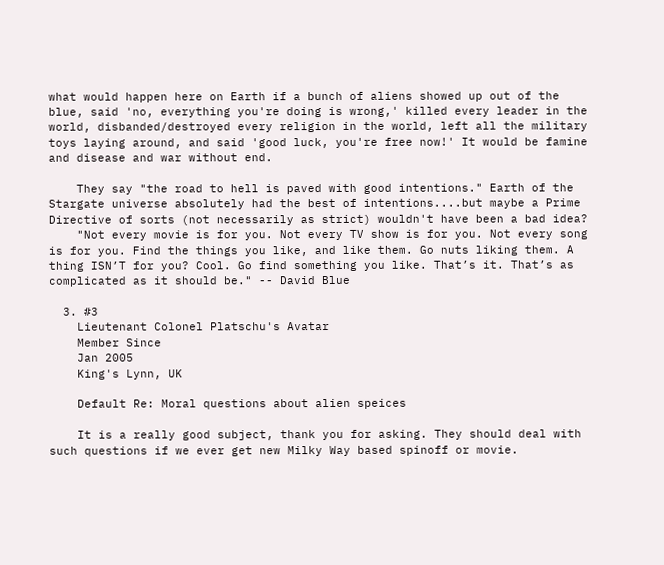what would happen here on Earth if a bunch of aliens showed up out of the blue, said 'no, everything you're doing is wrong,' killed every leader in the world, disbanded/destroyed every religion in the world, left all the military toys laying around, and said 'good luck, you're free now!' It would be famine and disease and war without end.

    They say "the road to hell is paved with good intentions." Earth of the Stargate universe absolutely had the best of intentions....but maybe a Prime Directive of sorts (not necessarily as strict) wouldn't have been a bad idea?
    "Not every movie is for you. Not every TV show is for you. Not every song is for you. Find the things you like, and like them. Go nuts liking them. A thing ISN’T for you? Cool. Go find something you like. That’s it. That’s as complicated as it should be." -- David Blue

  3. #3
    Lieutenant Colonel Platschu's Avatar
    Member Since
    Jan 2005
    King's Lynn, UK

    Default Re: Moral questions about alien speices

    It is a really good subject, thank you for asking. They should deal with such questions if we ever get new Milky Way based spinoff or movie.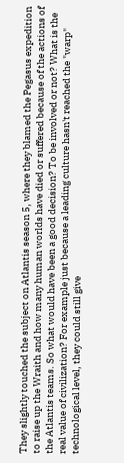They slightly touched the subject on Atlantis season 5, where they blamed the Pegasus expedition to raise up the Wraith and how many human worlds have died or suffered because of the actions of the Atlantis teams. So what would have been a good decision? To be involved or not? What is the real value of civilization? For example just because a leading culture hasn't reached the "warp" technological level, they could still give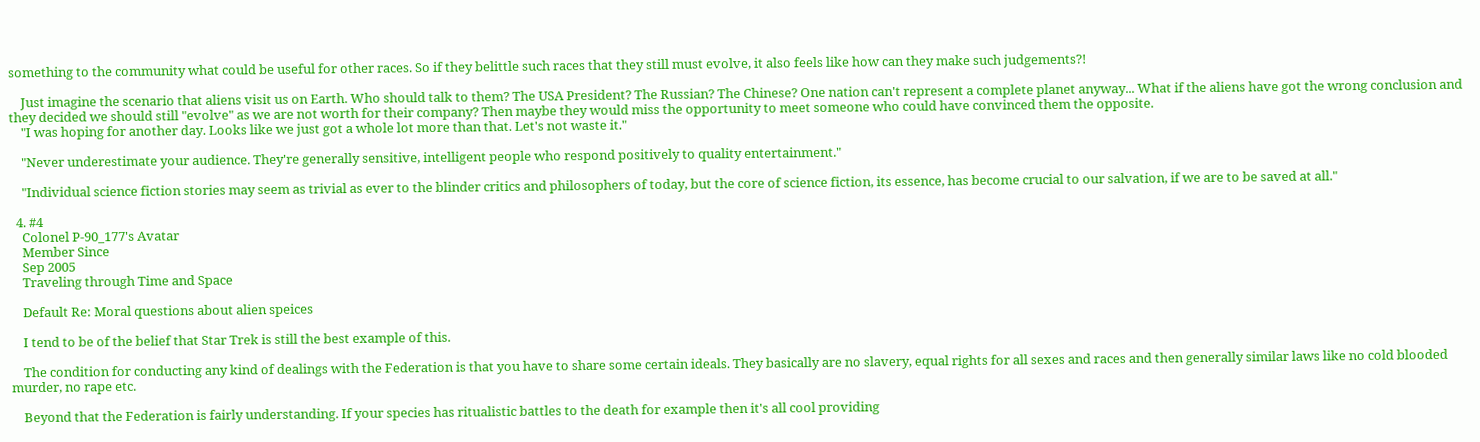something to the community what could be useful for other races. So if they belittle such races that they still must evolve, it also feels like how can they make such judgements?!

    Just imagine the scenario that aliens visit us on Earth. Who should talk to them? The USA President? The Russian? The Chinese? One nation can't represent a complete planet anyway... What if the aliens have got the wrong conclusion and they decided we should still "evolve" as we are not worth for their company? Then maybe they would miss the opportunity to meet someone who could have convinced them the opposite.
    "I was hoping for another day. Looks like we just got a whole lot more than that. Let's not waste it."

    "Never underestimate your audience. They're generally sensitive, intelligent people who respond positively to quality entertainment."

    "Individual science fiction stories may seem as trivial as ever to the blinder critics and philosophers of today, but the core of science fiction, its essence, has become crucial to our salvation, if we are to be saved at all."

  4. #4
    Colonel P-90_177's Avatar
    Member Since
    Sep 2005
    Traveling through Time and Space

    Default Re: Moral questions about alien speices

    I tend to be of the belief that Star Trek is still the best example of this.

    The condition for conducting any kind of dealings with the Federation is that you have to share some certain ideals. They basically are no slavery, equal rights for all sexes and races and then generally similar laws like no cold blooded murder, no rape etc.

    Beyond that the Federation is fairly understanding. If your species has ritualistic battles to the death for example then it's all cool providing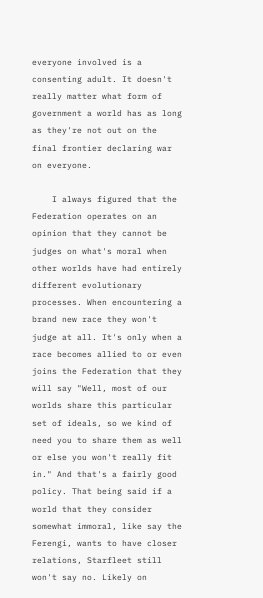everyone involved is a consenting adult. It doesn't really matter what form of government a world has as long as they're not out on the final frontier declaring war on everyone.

    I always figured that the Federation operates on an opinion that they cannot be judges on what's moral when other worlds have had entirely different evolutionary processes. When encountering a brand new race they won't judge at all. It's only when a race becomes allied to or even joins the Federation that they will say "Well, most of our worlds share this particular set of ideals, so we kind of need you to share them as well or else you won't really fit in." And that's a fairly good policy. That being said if a world that they consider somewhat immoral, like say the Ferengi, wants to have closer relations, Starfleet still won't say no. Likely on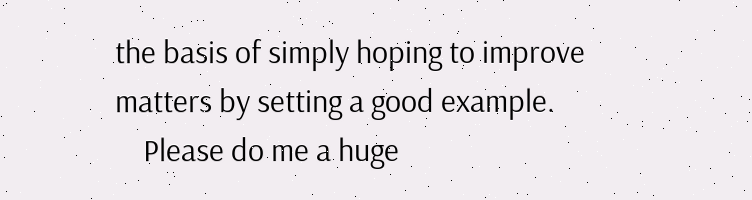the basis of simply hoping to improve matters by setting a good example.
    Please do me a huge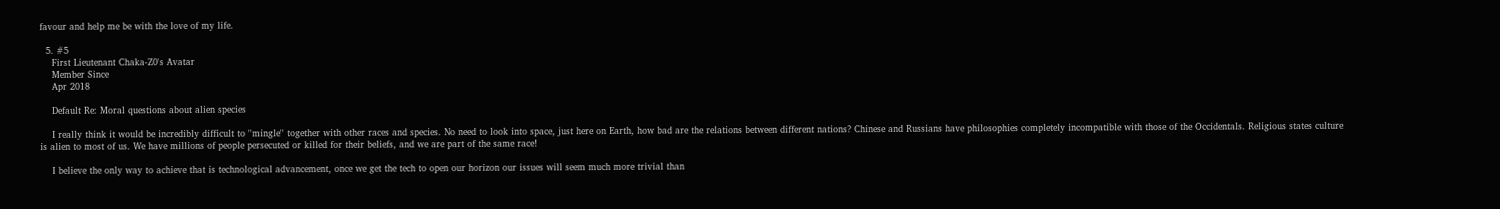favour and help me be with the love of my life.

  5. #5
    First Lieutenant Chaka-Z0's Avatar
    Member Since
    Apr 2018

    Default Re: Moral questions about alien species

    I really think it would be incredibly difficult to ''mingle'' together with other races and species. No need to look into space, just here on Earth, how bad are the relations between different nations? Chinese and Russians have philosophies completely incompatible with those of the Occidentals. Religious states culture is alien to most of us. We have millions of people persecuted or killed for their beliefs, and we are part of the same race!

    I believe the only way to achieve that is technological advancement, once we get the tech to open our horizon our issues will seem much more trivial than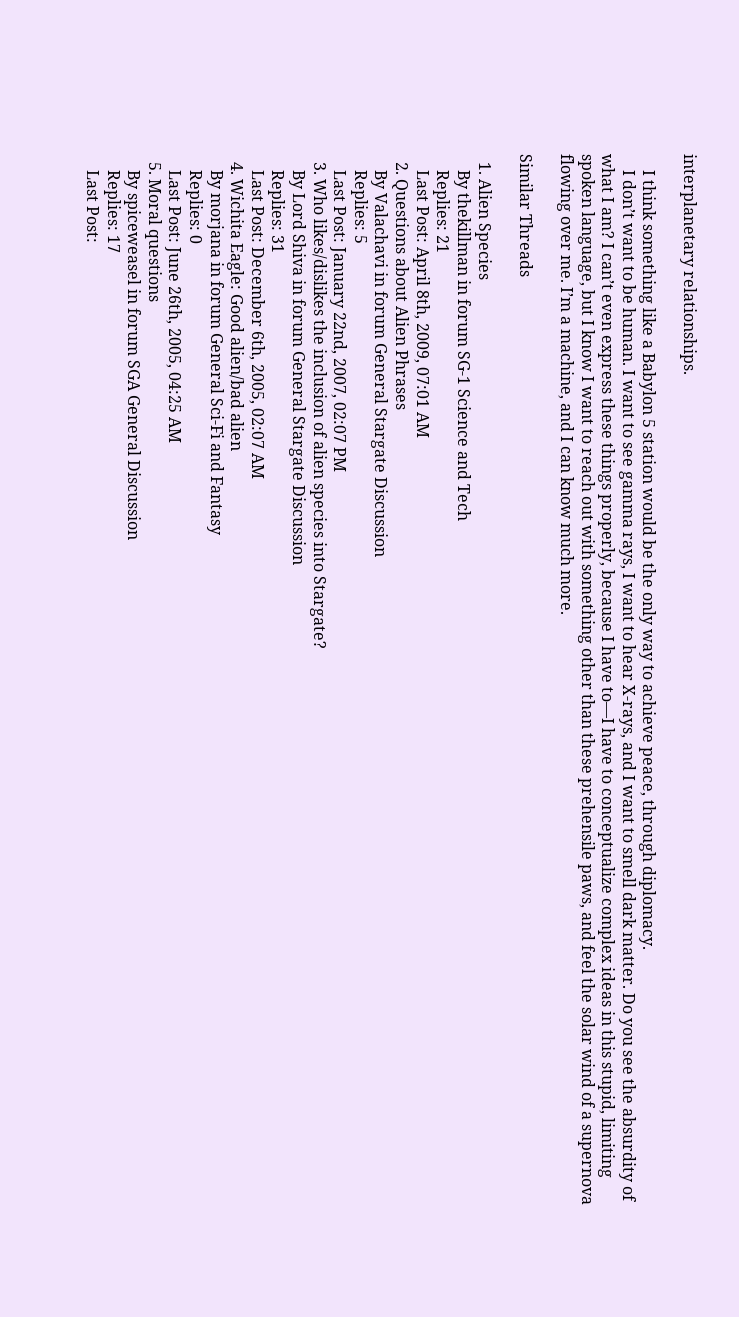interplanetary relationships.

    I think something like a Babylon 5 station would be the only way to achieve peace, through diplomacy.
    I don’t want to be human. I want to see gamma rays, I want to hear X-rays, and I want to smell dark matter. Do you see the absurdity of what I am? I can’t even express these things properly, because I have to—I have to conceptualize complex ideas in this stupid, limiting spoken language, but I know I want to reach out with something other than these prehensile paws, and feel the solar wind of a supernova flowing over me. I’m a machine, and I can know much more.

Similar Threads

  1. Alien Species
    By thekillman in forum SG-1 Science and Tech
    Replies: 21
    Last Post: April 8th, 2009, 07:01 AM
  2. Questions about Alien Phrases
    By Valachavi in forum General Stargate Discussion
    Replies: 5
    Last Post: January 22nd, 2007, 02:07 PM
  3. Who likes/dislikes the inclusion of alien species into Stargate?
    By Lord Shiva in forum General Stargate Discussion
    Replies: 31
    Last Post: December 6th, 2005, 02:07 AM
  4. Wichita Eagle: Good alien/bad alien
    By morjana in forum General Sci-Fi and Fantasy
    Replies: 0
    Last Post: June 26th, 2005, 04:25 AM
  5. Moral questions
    By spiceweasel in forum SGA General Discussion
    Replies: 17
    Last Post: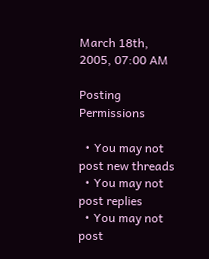March 18th, 2005, 07:00 AM

Posting Permissions

  • You may not post new threads
  • You may not post replies
  • You may not post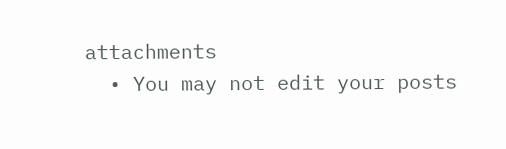attachments
  • You may not edit your posts